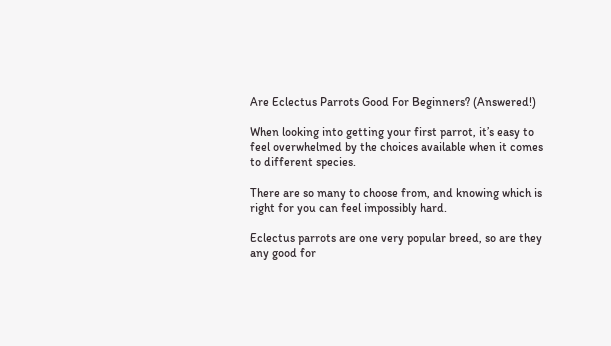Are Eclectus Parrots Good For Beginners? (Answered!)

When looking into getting your first parrot, it’s easy to feel overwhelmed by the choices available when it comes to different species.

There are so many to choose from, and knowing which is right for you can feel impossibly hard.

Eclectus parrots are one very popular breed, so are they any good for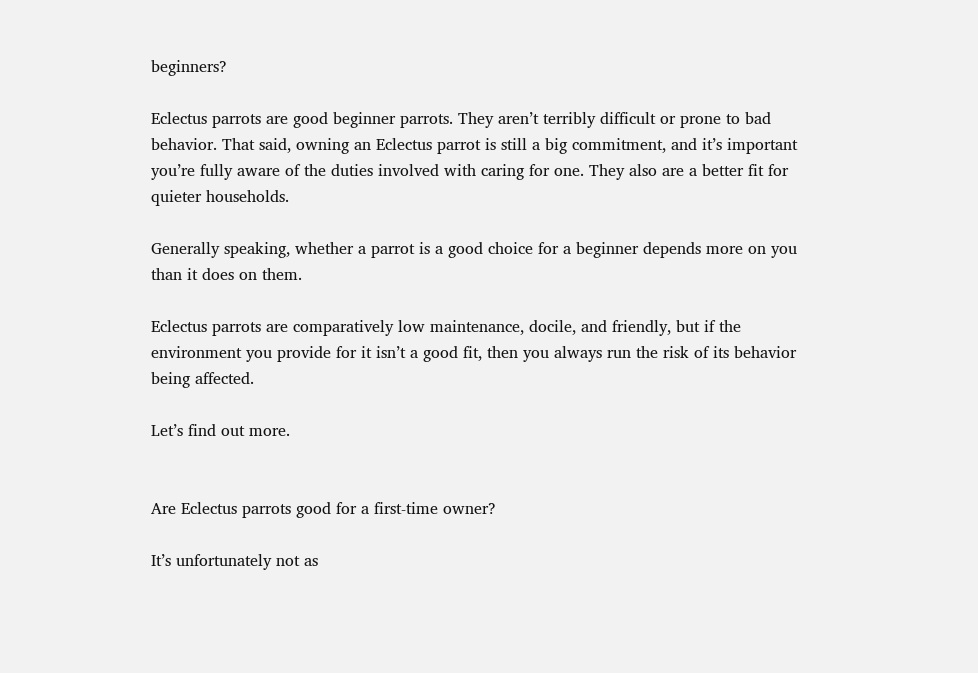beginners?

Eclectus parrots are good beginner parrots. They aren’t terribly difficult or prone to bad behavior. That said, owning an Eclectus parrot is still a big commitment, and it’s important you’re fully aware of the duties involved with caring for one. They also are a better fit for quieter households.

Generally speaking, whether a parrot is a good choice for a beginner depends more on you than it does on them.

Eclectus parrots are comparatively low maintenance, docile, and friendly, but if the environment you provide for it isn’t a good fit, then you always run the risk of its behavior being affected.

Let’s find out more.


Are Eclectus parrots good for a first-time owner?

It’s unfortunately not as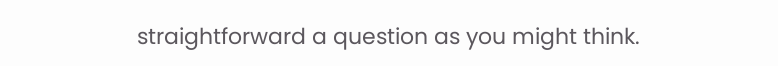straightforward a question as you might think.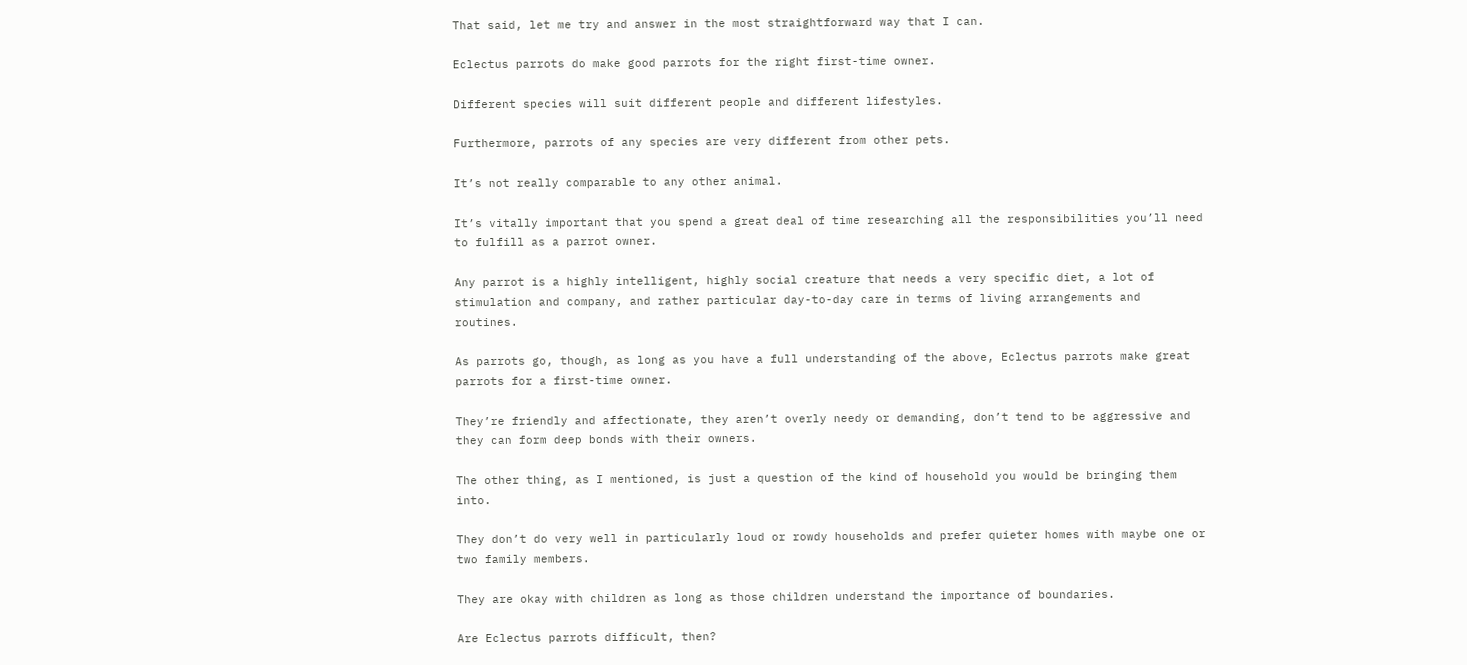That said, let me try and answer in the most straightforward way that I can.

Eclectus parrots do make good parrots for the right first-time owner.

Different species will suit different people and different lifestyles.

Furthermore, parrots of any species are very different from other pets.

It’s not really comparable to any other animal.

It’s vitally important that you spend a great deal of time researching all the responsibilities you’ll need to fulfill as a parrot owner.

Any parrot is a highly intelligent, highly social creature that needs a very specific diet, a lot of stimulation and company, and rather particular day-to-day care in terms of living arrangements and routines.

As parrots go, though, as long as you have a full understanding of the above, Eclectus parrots make great parrots for a first-time owner.

They’re friendly and affectionate, they aren’t overly needy or demanding, don’t tend to be aggressive and they can form deep bonds with their owners.

The other thing, as I mentioned, is just a question of the kind of household you would be bringing them into.

They don’t do very well in particularly loud or rowdy households and prefer quieter homes with maybe one or two family members.

They are okay with children as long as those children understand the importance of boundaries.

Are Eclectus parrots difficult, then?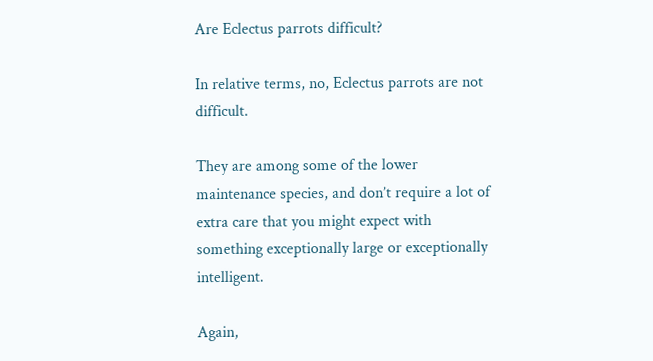Are Eclectus parrots difficult?

In relative terms, no, Eclectus parrots are not difficult.

They are among some of the lower maintenance species, and don’t require a lot of extra care that you might expect with something exceptionally large or exceptionally intelligent.

Again,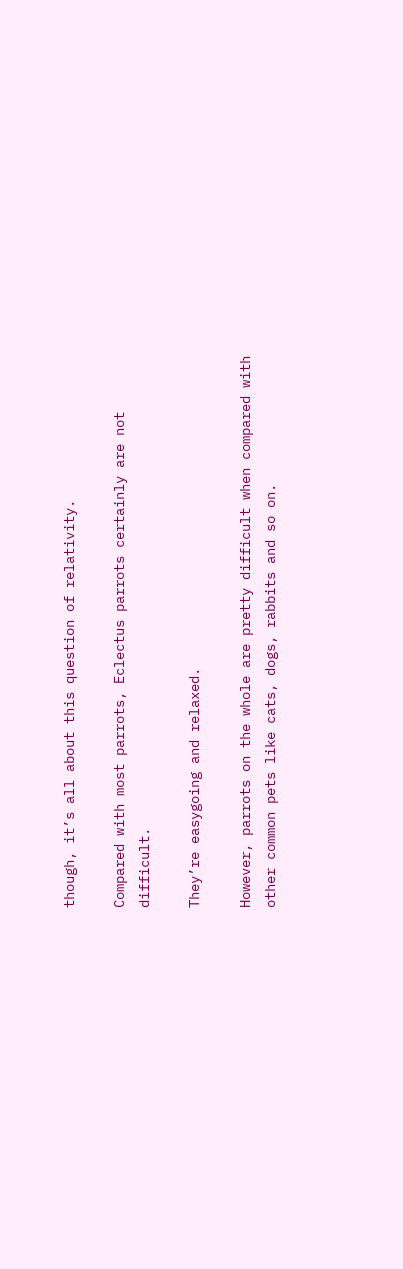though, it’s all about this question of relativity.

Compared with most parrots, Eclectus parrots certainly are not difficult.

They’re easygoing and relaxed.

However, parrots on the whole are pretty difficult when compared with other common pets like cats, dogs, rabbits and so on.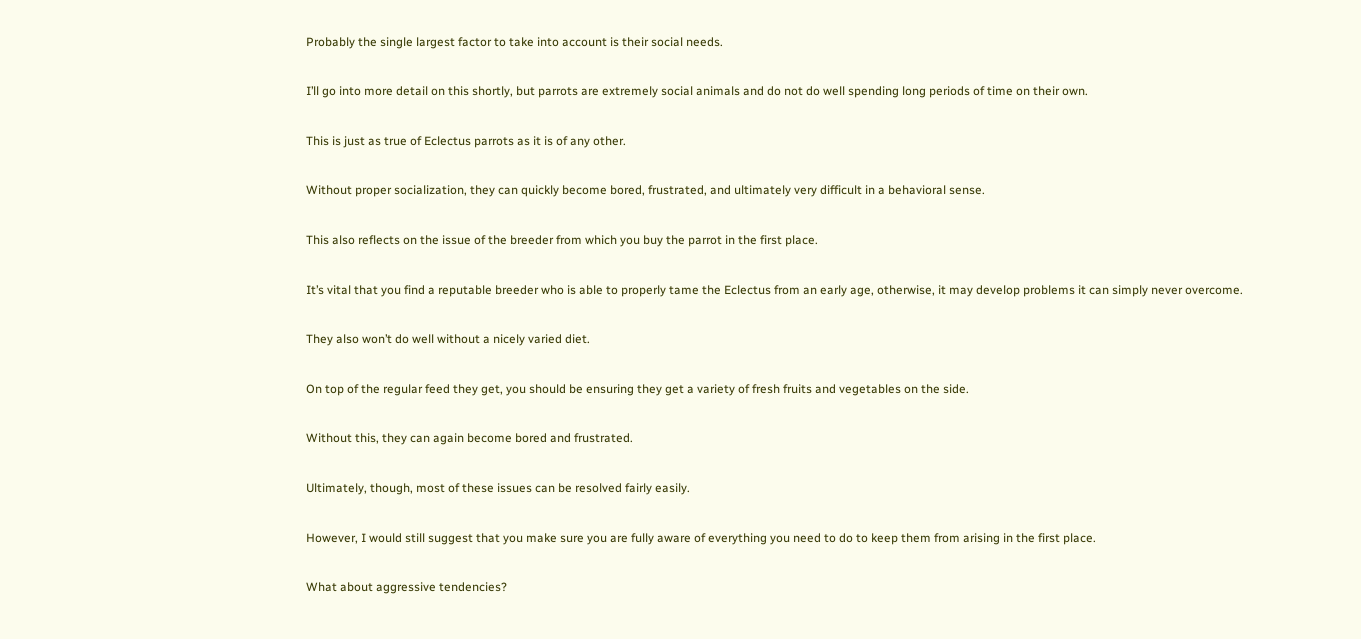Probably the single largest factor to take into account is their social needs.

I’ll go into more detail on this shortly, but parrots are extremely social animals and do not do well spending long periods of time on their own.

This is just as true of Eclectus parrots as it is of any other.

Without proper socialization, they can quickly become bored, frustrated, and ultimately very difficult in a behavioral sense.

This also reflects on the issue of the breeder from which you buy the parrot in the first place.

It’s vital that you find a reputable breeder who is able to properly tame the Eclectus from an early age, otherwise, it may develop problems it can simply never overcome.

They also won’t do well without a nicely varied diet.

On top of the regular feed they get, you should be ensuring they get a variety of fresh fruits and vegetables on the side.

Without this, they can again become bored and frustrated.

Ultimately, though, most of these issues can be resolved fairly easily.

However, I would still suggest that you make sure you are fully aware of everything you need to do to keep them from arising in the first place.

What about aggressive tendencies?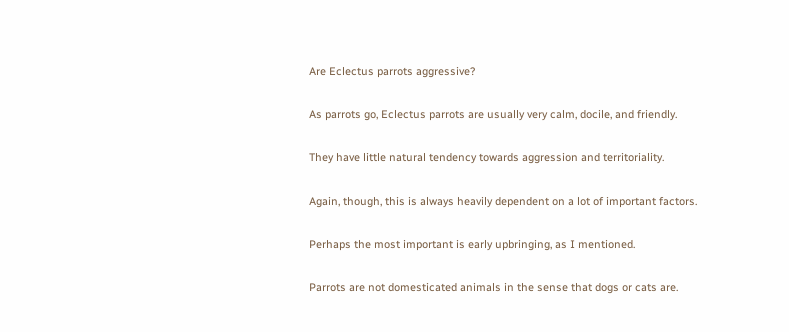Are Eclectus parrots aggressive?

As parrots go, Eclectus parrots are usually very calm, docile, and friendly.

They have little natural tendency towards aggression and territoriality.

Again, though, this is always heavily dependent on a lot of important factors.

Perhaps the most important is early upbringing, as I mentioned.

Parrots are not domesticated animals in the sense that dogs or cats are.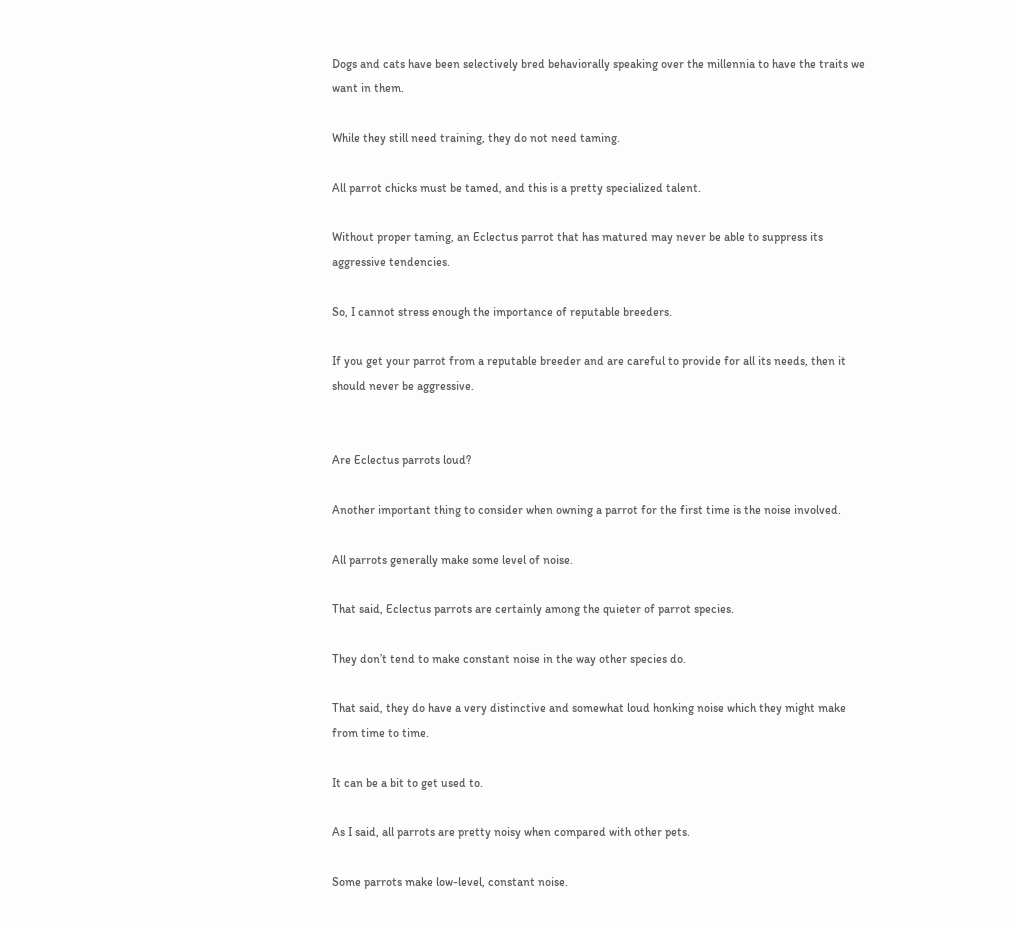Dogs and cats have been selectively bred behaviorally speaking over the millennia to have the traits we want in them.

While they still need training, they do not need taming.

All parrot chicks must be tamed, and this is a pretty specialized talent.

Without proper taming, an Eclectus parrot that has matured may never be able to suppress its aggressive tendencies.

So, I cannot stress enough the importance of reputable breeders.

If you get your parrot from a reputable breeder and are careful to provide for all its needs, then it should never be aggressive.


Are Eclectus parrots loud?

Another important thing to consider when owning a parrot for the first time is the noise involved.

All parrots generally make some level of noise.

That said, Eclectus parrots are certainly among the quieter of parrot species.

They don’t tend to make constant noise in the way other species do.

That said, they do have a very distinctive and somewhat loud honking noise which they might make from time to time.

It can be a bit to get used to.

As I said, all parrots are pretty noisy when compared with other pets.

Some parrots make low-level, constant noise.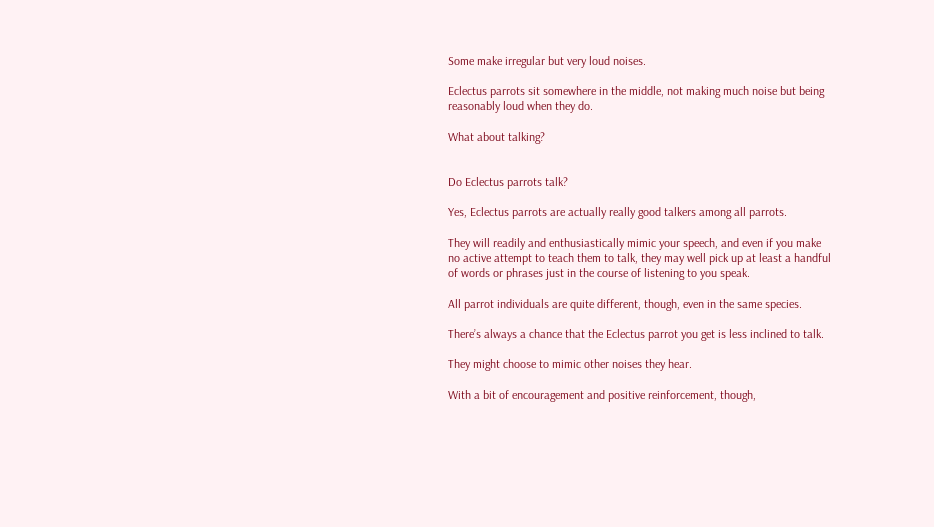Some make irregular but very loud noises.

Eclectus parrots sit somewhere in the middle, not making much noise but being reasonably loud when they do.

What about talking?


Do Eclectus parrots talk?

Yes, Eclectus parrots are actually really good talkers among all parrots.

They will readily and enthusiastically mimic your speech, and even if you make no active attempt to teach them to talk, they may well pick up at least a handful of words or phrases just in the course of listening to you speak.

All parrot individuals are quite different, though, even in the same species.

There’s always a chance that the Eclectus parrot you get is less inclined to talk.

They might choose to mimic other noises they hear.

With a bit of encouragement and positive reinforcement, though,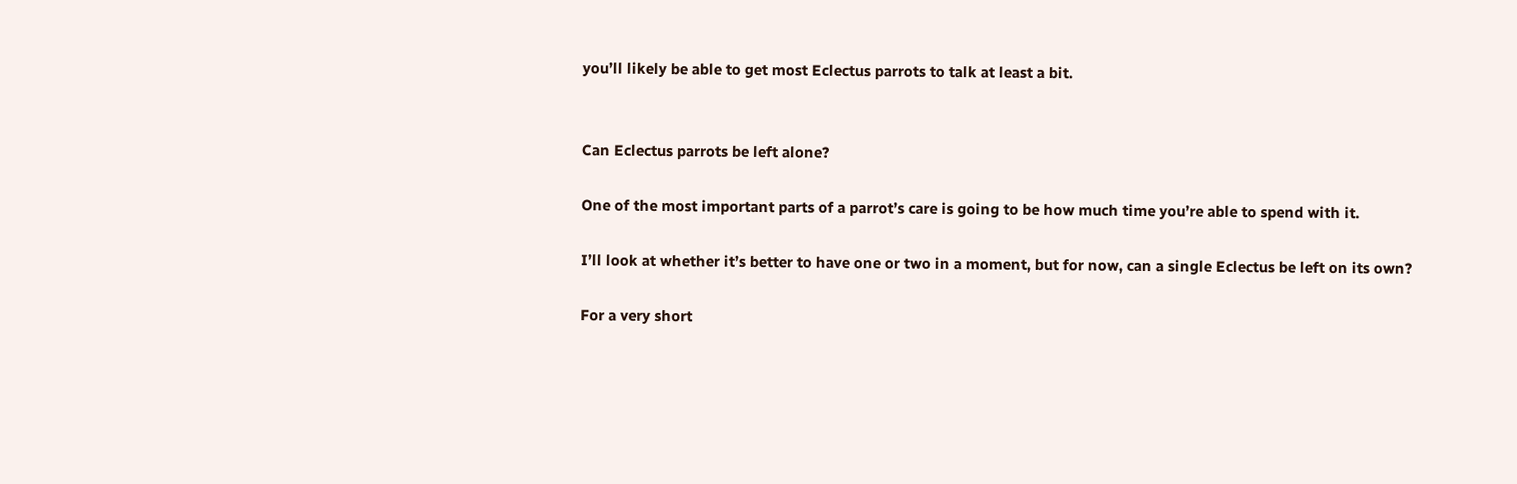you’ll likely be able to get most Eclectus parrots to talk at least a bit.


Can Eclectus parrots be left alone?

One of the most important parts of a parrot’s care is going to be how much time you’re able to spend with it.

I’ll look at whether it’s better to have one or two in a moment, but for now, can a single Eclectus be left on its own?

For a very short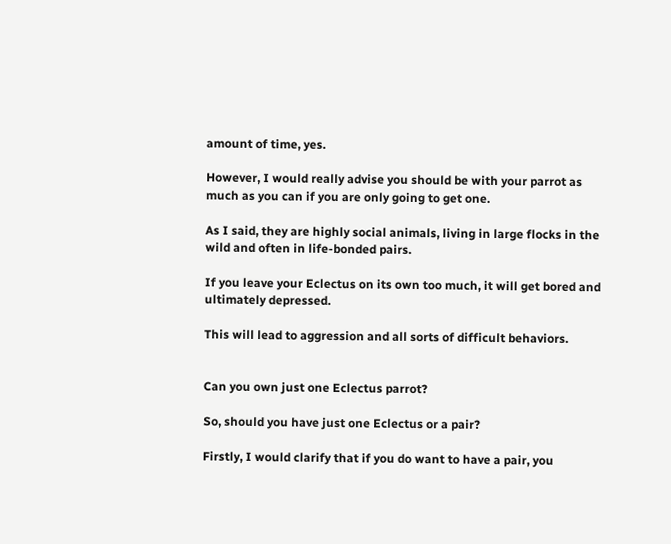amount of time, yes.

However, I would really advise you should be with your parrot as much as you can if you are only going to get one.

As I said, they are highly social animals, living in large flocks in the wild and often in life-bonded pairs.

If you leave your Eclectus on its own too much, it will get bored and ultimately depressed.

This will lead to aggression and all sorts of difficult behaviors.


Can you own just one Eclectus parrot?

So, should you have just one Eclectus or a pair?

Firstly, I would clarify that if you do want to have a pair, you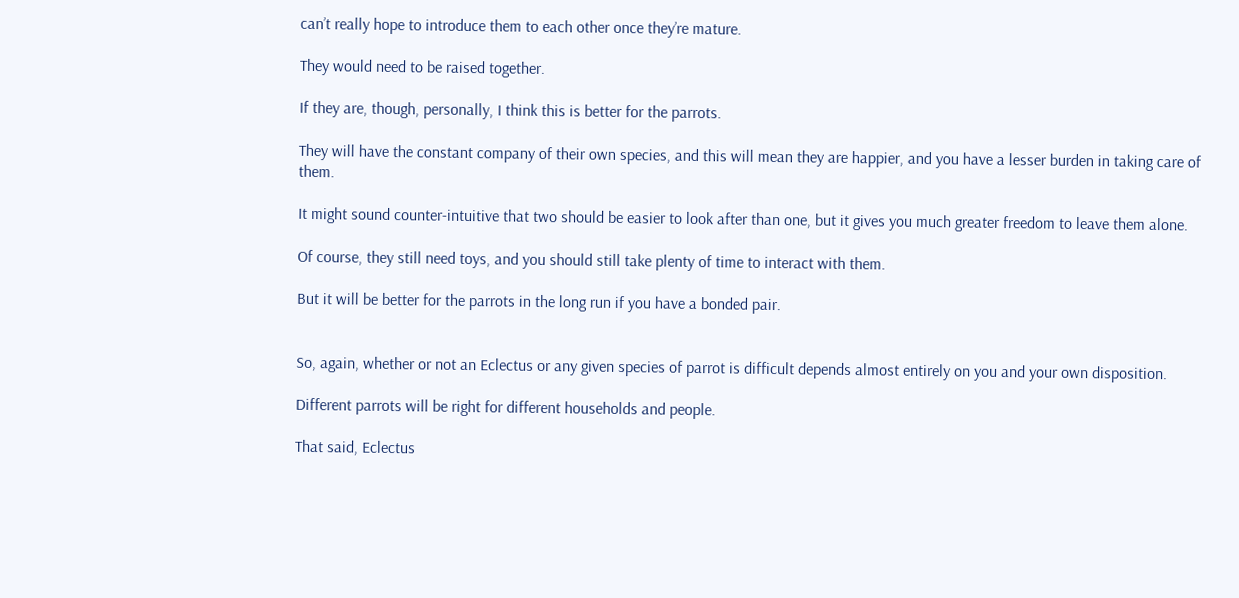can’t really hope to introduce them to each other once they’re mature.

They would need to be raised together.

If they are, though, personally, I think this is better for the parrots.

They will have the constant company of their own species, and this will mean they are happier, and you have a lesser burden in taking care of them.

It might sound counter-intuitive that two should be easier to look after than one, but it gives you much greater freedom to leave them alone.

Of course, they still need toys, and you should still take plenty of time to interact with them.

But it will be better for the parrots in the long run if you have a bonded pair.


So, again, whether or not an Eclectus or any given species of parrot is difficult depends almost entirely on you and your own disposition.

Different parrots will be right for different households and people.

That said, Eclectus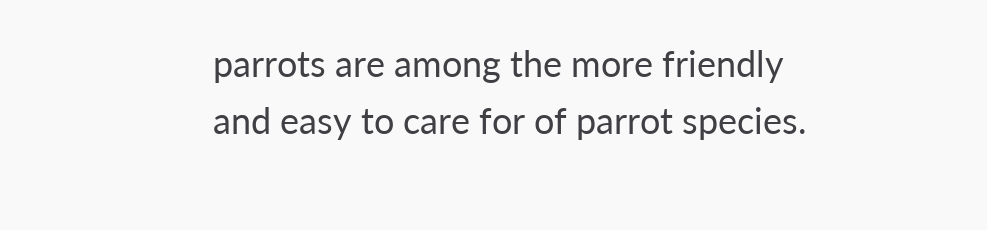parrots are among the more friendly and easy to care for of parrot species.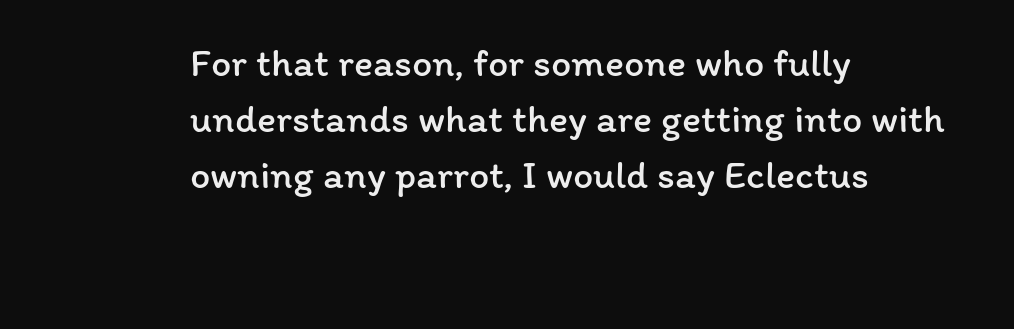For that reason, for someone who fully understands what they are getting into with owning any parrot, I would say Eclectus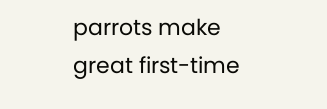parrots make great first-time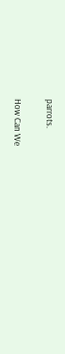parrots.

How Can We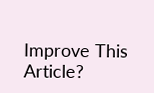Improve This Article?